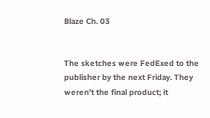Blaze Ch. 03


The sketches were FedExed to the publisher by the next Friday. They weren't the final product; it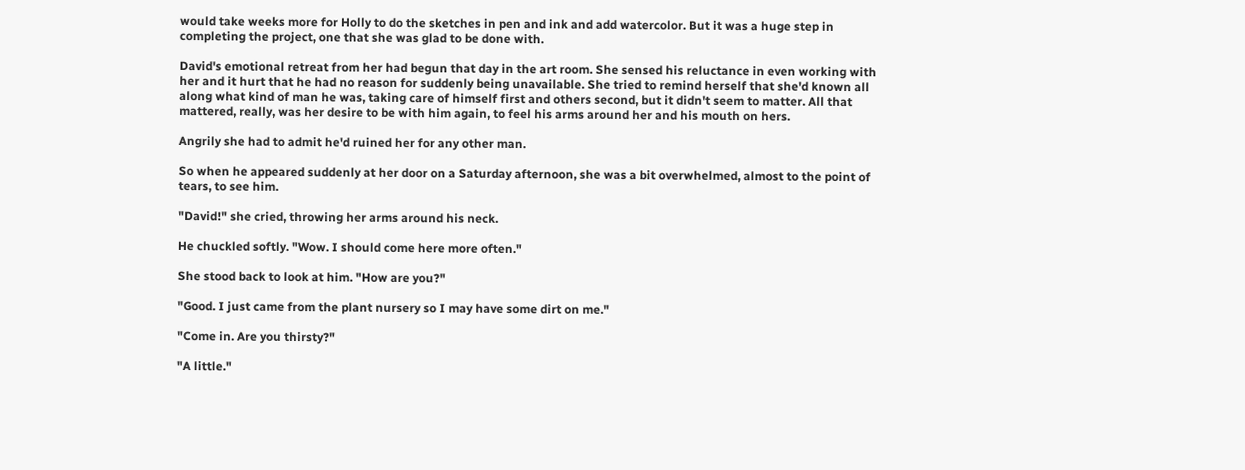would take weeks more for Holly to do the sketches in pen and ink and add watercolor. But it was a huge step in completing the project, one that she was glad to be done with.

David's emotional retreat from her had begun that day in the art room. She sensed his reluctance in even working with her and it hurt that he had no reason for suddenly being unavailable. She tried to remind herself that she'd known all along what kind of man he was, taking care of himself first and others second, but it didn't seem to matter. All that mattered, really, was her desire to be with him again, to feel his arms around her and his mouth on hers.

Angrily she had to admit he'd ruined her for any other man.

So when he appeared suddenly at her door on a Saturday afternoon, she was a bit overwhelmed, almost to the point of tears, to see him.

"David!" she cried, throwing her arms around his neck.

He chuckled softly. "Wow. I should come here more often."

She stood back to look at him. "How are you?"

"Good. I just came from the plant nursery so I may have some dirt on me."

"Come in. Are you thirsty?"

"A little."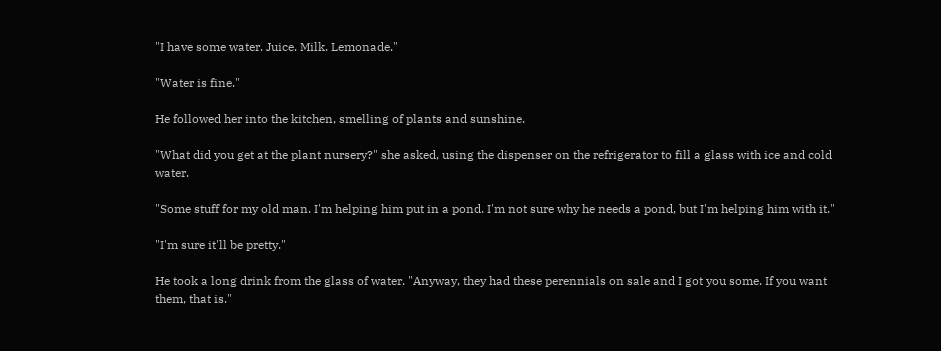"I have some water. Juice. Milk. Lemonade."

"Water is fine."

He followed her into the kitchen, smelling of plants and sunshine.

"What did you get at the plant nursery?" she asked, using the dispenser on the refrigerator to fill a glass with ice and cold water.

"Some stuff for my old man. I'm helping him put in a pond. I'm not sure why he needs a pond, but I'm helping him with it."

"I'm sure it'll be pretty."

He took a long drink from the glass of water. "Anyway, they had these perennials on sale and I got you some. If you want them, that is."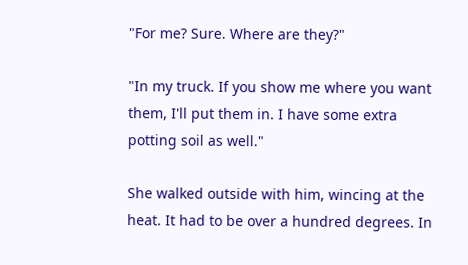"For me? Sure. Where are they?"

"In my truck. If you show me where you want them, I'll put them in. I have some extra potting soil as well."

She walked outside with him, wincing at the heat. It had to be over a hundred degrees. In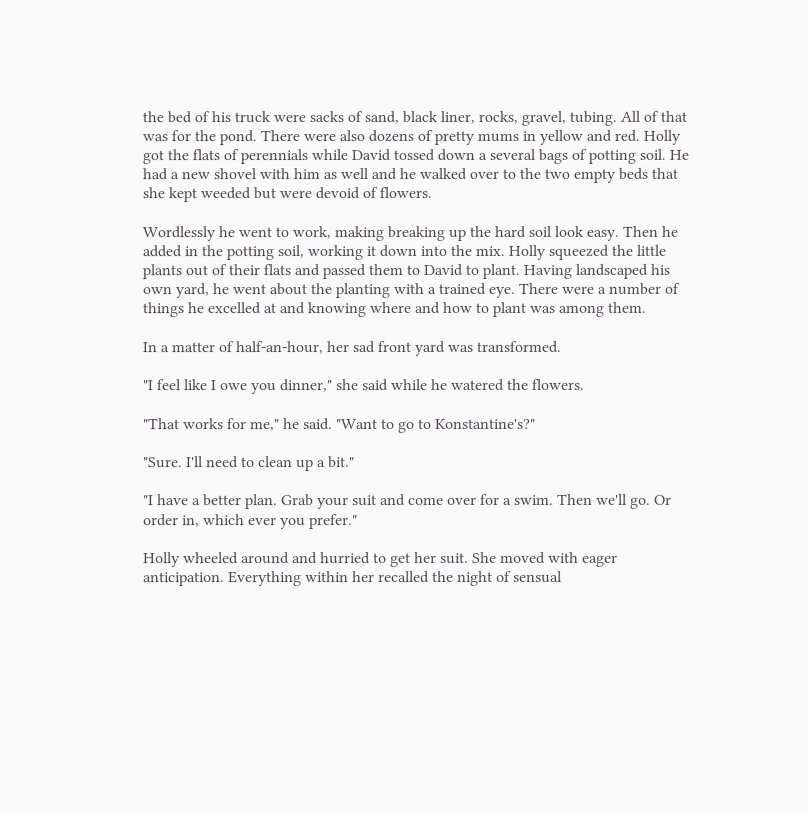the bed of his truck were sacks of sand, black liner, rocks, gravel, tubing. All of that was for the pond. There were also dozens of pretty mums in yellow and red. Holly got the flats of perennials while David tossed down a several bags of potting soil. He had a new shovel with him as well and he walked over to the two empty beds that she kept weeded but were devoid of flowers.

Wordlessly he went to work, making breaking up the hard soil look easy. Then he added in the potting soil, working it down into the mix. Holly squeezed the little plants out of their flats and passed them to David to plant. Having landscaped his own yard, he went about the planting with a trained eye. There were a number of things he excelled at and knowing where and how to plant was among them.

In a matter of half-an-hour, her sad front yard was transformed.

"I feel like I owe you dinner," she said while he watered the flowers.

"That works for me," he said. "Want to go to Konstantine's?"

"Sure. I'll need to clean up a bit."

"I have a better plan. Grab your suit and come over for a swim. Then we'll go. Or order in, which ever you prefer."

Holly wheeled around and hurried to get her suit. She moved with eager anticipation. Everything within her recalled the night of sensual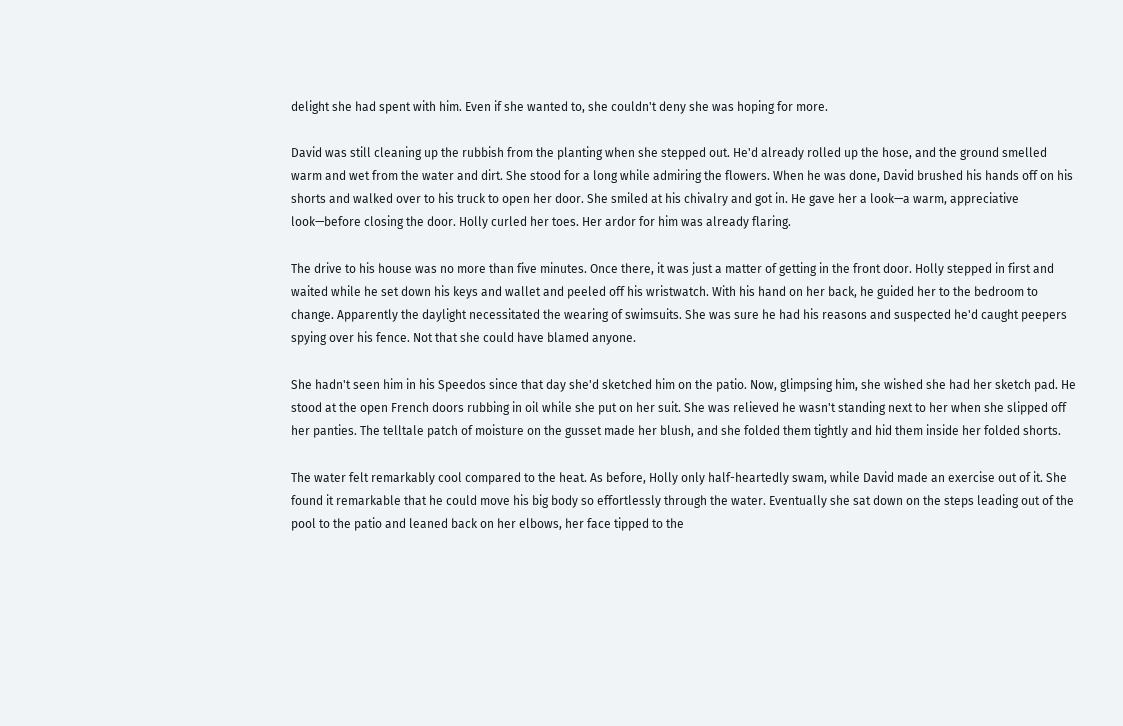delight she had spent with him. Even if she wanted to, she couldn't deny she was hoping for more.

David was still cleaning up the rubbish from the planting when she stepped out. He'd already rolled up the hose, and the ground smelled warm and wet from the water and dirt. She stood for a long while admiring the flowers. When he was done, David brushed his hands off on his shorts and walked over to his truck to open her door. She smiled at his chivalry and got in. He gave her a look—a warm, appreciative look—before closing the door. Holly curled her toes. Her ardor for him was already flaring.

The drive to his house was no more than five minutes. Once there, it was just a matter of getting in the front door. Holly stepped in first and waited while he set down his keys and wallet and peeled off his wristwatch. With his hand on her back, he guided her to the bedroom to change. Apparently the daylight necessitated the wearing of swimsuits. She was sure he had his reasons and suspected he'd caught peepers spying over his fence. Not that she could have blamed anyone.

She hadn't seen him in his Speedos since that day she'd sketched him on the patio. Now, glimpsing him, she wished she had her sketch pad. He stood at the open French doors rubbing in oil while she put on her suit. She was relieved he wasn't standing next to her when she slipped off her panties. The telltale patch of moisture on the gusset made her blush, and she folded them tightly and hid them inside her folded shorts.

The water felt remarkably cool compared to the heat. As before, Holly only half-heartedly swam, while David made an exercise out of it. She found it remarkable that he could move his big body so effortlessly through the water. Eventually she sat down on the steps leading out of the pool to the patio and leaned back on her elbows, her face tipped to the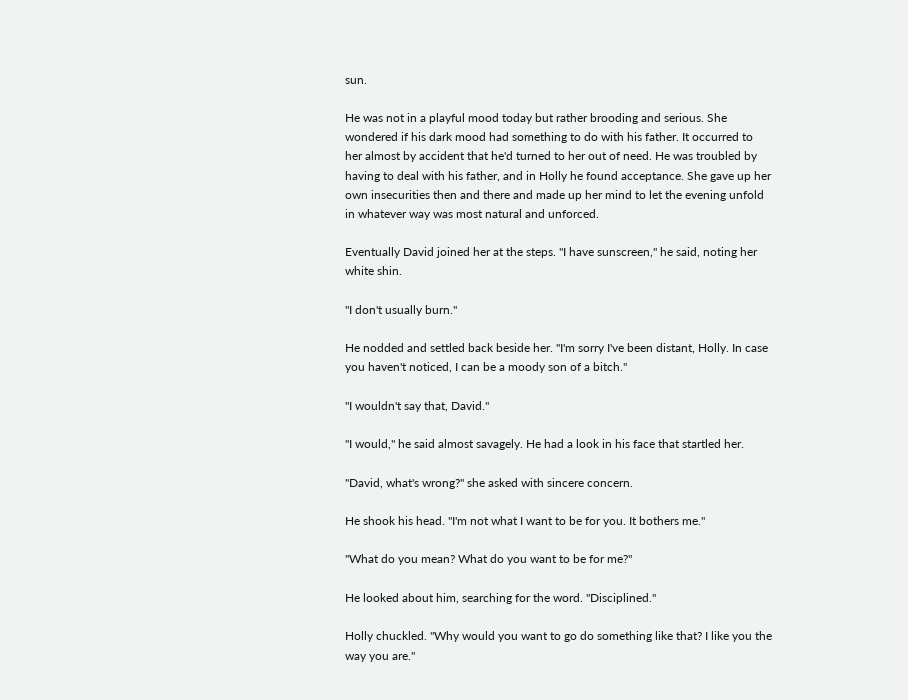sun.

He was not in a playful mood today but rather brooding and serious. She wondered if his dark mood had something to do with his father. It occurred to her almost by accident that he'd turned to her out of need. He was troubled by having to deal with his father, and in Holly he found acceptance. She gave up her own insecurities then and there and made up her mind to let the evening unfold in whatever way was most natural and unforced.

Eventually David joined her at the steps. "I have sunscreen," he said, noting her white shin.

"I don't usually burn."

He nodded and settled back beside her. "I'm sorry I've been distant, Holly. In case you haven't noticed, I can be a moody son of a bitch."

"I wouldn't say that, David."

"I would," he said almost savagely. He had a look in his face that startled her.

"David, what's wrong?" she asked with sincere concern.

He shook his head. "I'm not what I want to be for you. It bothers me."

"What do you mean? What do you want to be for me?"

He looked about him, searching for the word. "Disciplined."

Holly chuckled. "Why would you want to go do something like that? I like you the way you are."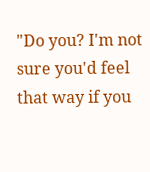"Do you? I'm not sure you'd feel that way if you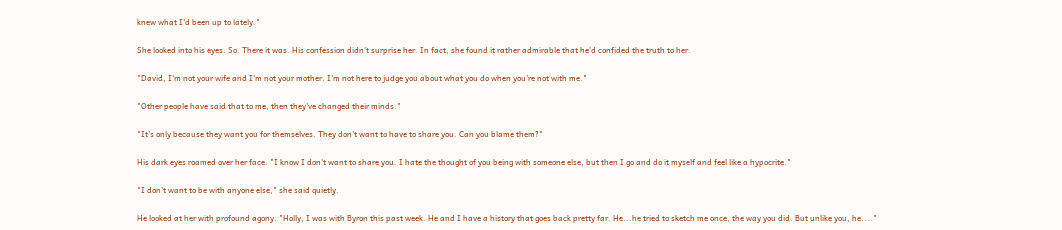knew what I'd been up to lately."

She looked into his eyes. So. There it was. His confession didn't surprise her. In fact, she found it rather admirable that he'd confided the truth to her.

"David, I'm not your wife and I'm not your mother. I'm not here to judge you about what you do when you're not with me."

"Other people have said that to me, then they've changed their minds."

"It's only because they want you for themselves. They don't want to have to share you. Can you blame them?"

His dark eyes roamed over her face. "I know I don't want to share you. I hate the thought of you being with someone else, but then I go and do it myself and feel like a hypocrite."

"I don't want to be with anyone else," she said quietly.

He looked at her with profound agony. "Holly, I was with Byron this past week. He and I have a history that goes back pretty far. He...he tried to sketch me once, the way you did. But unlike you, he...."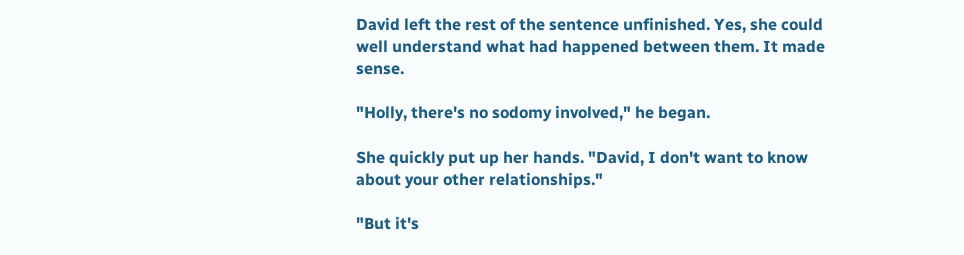David left the rest of the sentence unfinished. Yes, she could well understand what had happened between them. It made sense.

"Holly, there's no sodomy involved," he began.

She quickly put up her hands. "David, I don't want to know about your other relationships."

"But it's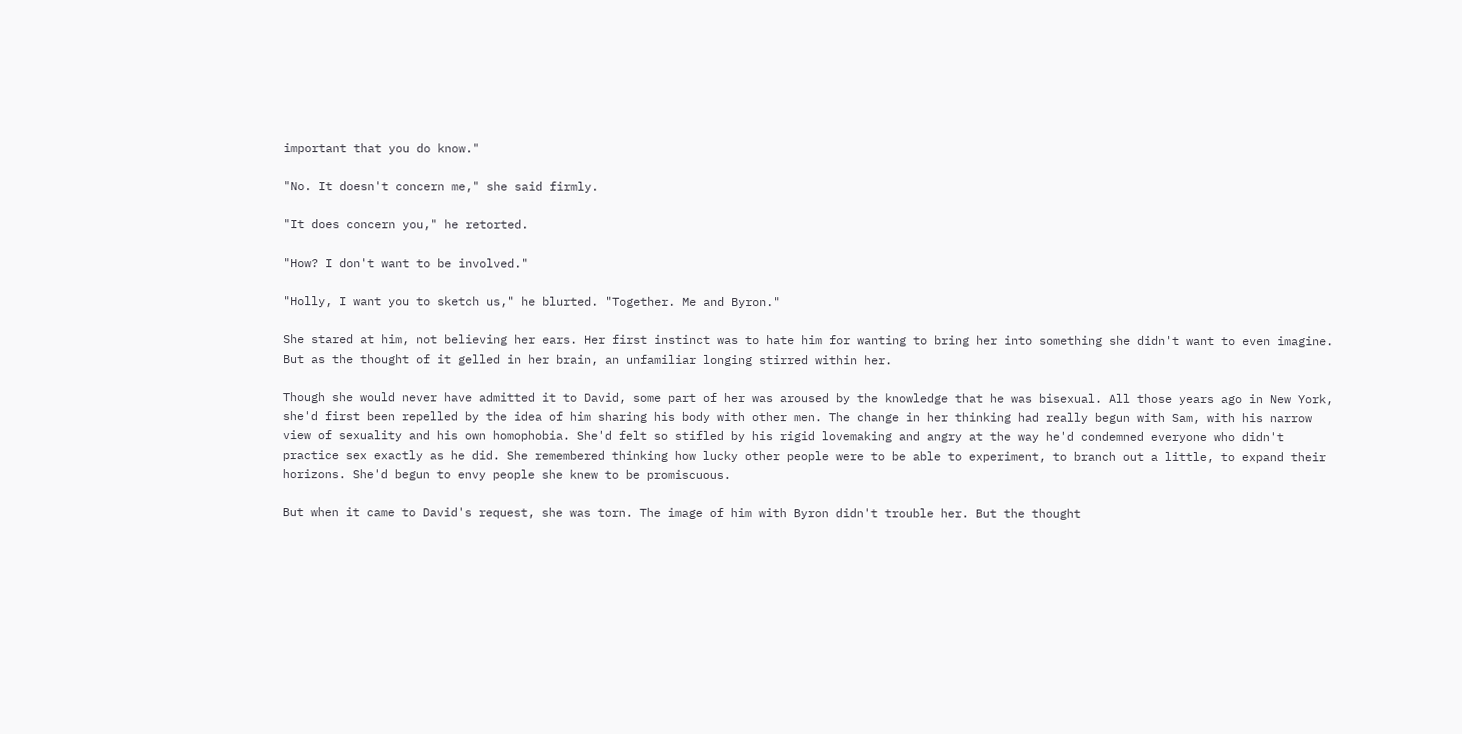important that you do know."

"No. It doesn't concern me," she said firmly.

"It does concern you," he retorted.

"How? I don't want to be involved."

"Holly, I want you to sketch us," he blurted. "Together. Me and Byron."

She stared at him, not believing her ears. Her first instinct was to hate him for wanting to bring her into something she didn't want to even imagine. But as the thought of it gelled in her brain, an unfamiliar longing stirred within her.

Though she would never have admitted it to David, some part of her was aroused by the knowledge that he was bisexual. All those years ago in New York, she'd first been repelled by the idea of him sharing his body with other men. The change in her thinking had really begun with Sam, with his narrow view of sexuality and his own homophobia. She'd felt so stifled by his rigid lovemaking and angry at the way he'd condemned everyone who didn't practice sex exactly as he did. She remembered thinking how lucky other people were to be able to experiment, to branch out a little, to expand their horizons. She'd begun to envy people she knew to be promiscuous.

But when it came to David's request, she was torn. The image of him with Byron didn't trouble her. But the thought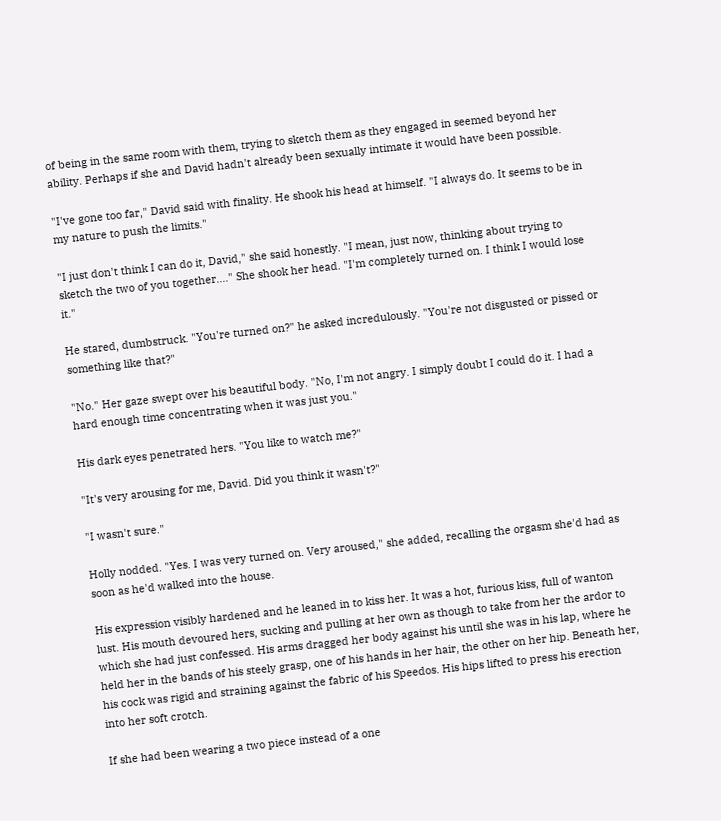of being in the same room with them, trying to sketch them as they engaged in seemed beyond her ability. Perhaps if she and David hadn't already been sexually intimate it would have been possible.

"I've gone too far," David said with finality. He shook his head at himself. "I always do. It seems to be in my nature to push the limits."

"I just don't think I can do it, David," she said honestly. "I mean, just now, thinking about trying to sketch the two of you together...." She shook her head. "I'm completely turned on. I think I would lose it."

He stared, dumbstruck. "You're turned on?" he asked incredulously. "You're not disgusted or pissed or something like that?"

"No." Her gaze swept over his beautiful body. "No, I'm not angry. I simply doubt I could do it. I had a hard enough time concentrating when it was just you."

His dark eyes penetrated hers. "You like to watch me?"

"It's very arousing for me, David. Did you think it wasn't?"

"I wasn't sure."

Holly nodded. "Yes. I was very turned on. Very aroused," she added, recalling the orgasm she'd had as soon as he'd walked into the house.

His expression visibly hardened and he leaned in to kiss her. It was a hot, furious kiss, full of wanton lust. His mouth devoured hers, sucking and pulling at her own as though to take from her the ardor to which she had just confessed. His arms dragged her body against his until she was in his lap, where he held her in the bands of his steely grasp, one of his hands in her hair, the other on her hip. Beneath her, his cock was rigid and straining against the fabric of his Speedos. His hips lifted to press his erection into her soft crotch.

If she had been wearing a two piece instead of a one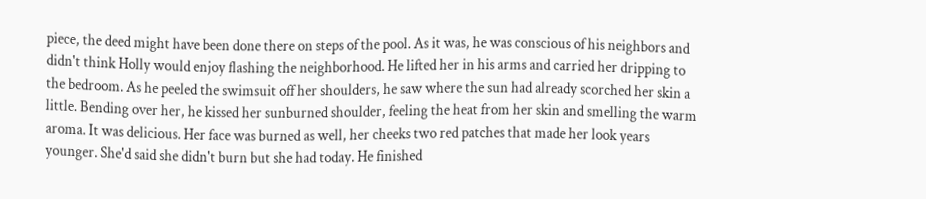piece, the deed might have been done there on steps of the pool. As it was, he was conscious of his neighbors and didn't think Holly would enjoy flashing the neighborhood. He lifted her in his arms and carried her dripping to the bedroom. As he peeled the swimsuit off her shoulders, he saw where the sun had already scorched her skin a little. Bending over her, he kissed her sunburned shoulder, feeling the heat from her skin and smelling the warm aroma. It was delicious. Her face was burned as well, her cheeks two red patches that made her look years younger. She'd said she didn't burn but she had today. He finished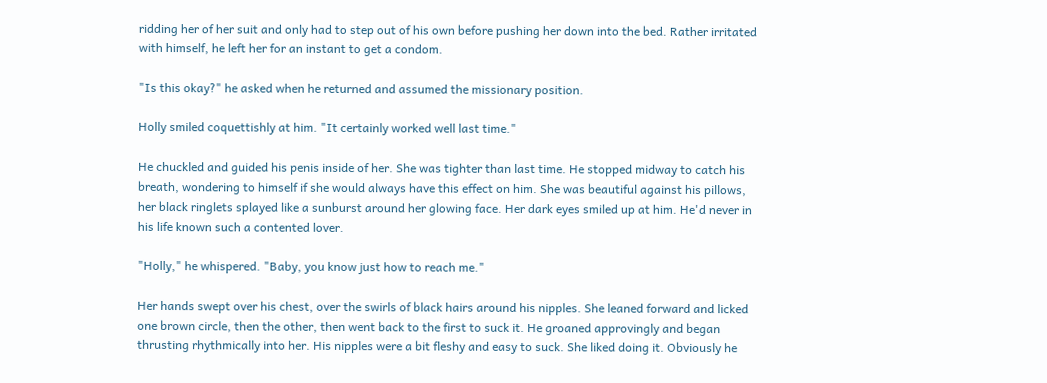ridding her of her suit and only had to step out of his own before pushing her down into the bed. Rather irritated with himself, he left her for an instant to get a condom.

"Is this okay?" he asked when he returned and assumed the missionary position.

Holly smiled coquettishly at him. "It certainly worked well last time."

He chuckled and guided his penis inside of her. She was tighter than last time. He stopped midway to catch his breath, wondering to himself if she would always have this effect on him. She was beautiful against his pillows, her black ringlets splayed like a sunburst around her glowing face. Her dark eyes smiled up at him. He'd never in his life known such a contented lover.

"Holly," he whispered. "Baby, you know just how to reach me."

Her hands swept over his chest, over the swirls of black hairs around his nipples. She leaned forward and licked one brown circle, then the other, then went back to the first to suck it. He groaned approvingly and began thrusting rhythmically into her. His nipples were a bit fleshy and easy to suck. She liked doing it. Obviously he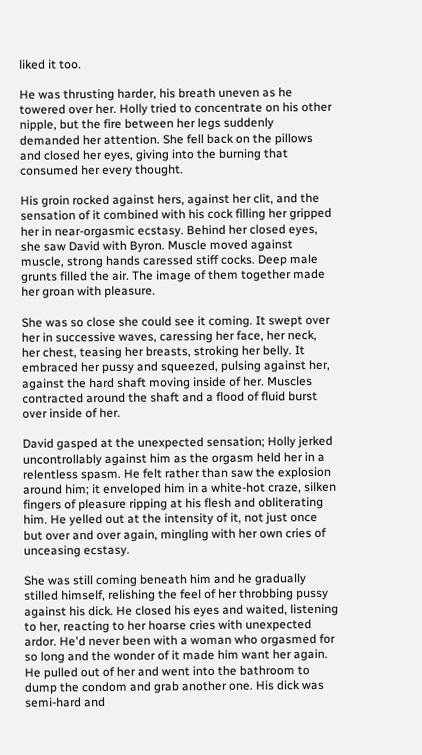liked it too.

He was thrusting harder, his breath uneven as he towered over her. Holly tried to concentrate on his other nipple, but the fire between her legs suddenly demanded her attention. She fell back on the pillows and closed her eyes, giving into the burning that consumed her every thought.

His groin rocked against hers, against her clit, and the sensation of it combined with his cock filling her gripped her in near-orgasmic ecstasy. Behind her closed eyes, she saw David with Byron. Muscle moved against muscle, strong hands caressed stiff cocks. Deep male grunts filled the air. The image of them together made her groan with pleasure.

She was so close she could see it coming. It swept over her in successive waves, caressing her face, her neck, her chest, teasing her breasts, stroking her belly. It embraced her pussy and squeezed, pulsing against her, against the hard shaft moving inside of her. Muscles contracted around the shaft and a flood of fluid burst over inside of her.

David gasped at the unexpected sensation; Holly jerked uncontrollably against him as the orgasm held her in a relentless spasm. He felt rather than saw the explosion around him; it enveloped him in a white-hot craze, silken fingers of pleasure ripping at his flesh and obliterating him. He yelled out at the intensity of it, not just once but over and over again, mingling with her own cries of unceasing ecstasy.

She was still coming beneath him and he gradually stilled himself, relishing the feel of her throbbing pussy against his dick. He closed his eyes and waited, listening to her, reacting to her hoarse cries with unexpected ardor. He'd never been with a woman who orgasmed for so long and the wonder of it made him want her again. He pulled out of her and went into the bathroom to dump the condom and grab another one. His dick was semi-hard and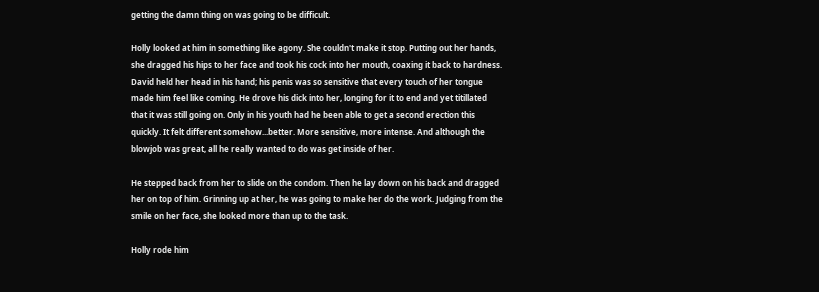getting the damn thing on was going to be difficult.

Holly looked at him in something like agony. She couldn't make it stop. Putting out her hands, she dragged his hips to her face and took his cock into her mouth, coaxing it back to hardness. David held her head in his hand; his penis was so sensitive that every touch of her tongue made him feel like coming. He drove his dick into her, longing for it to end and yet titillated that it was still going on. Only in his youth had he been able to get a second erection this quickly. It felt different somehow...better. More sensitive, more intense. And although the blowjob was great, all he really wanted to do was get inside of her.

He stepped back from her to slide on the condom. Then he lay down on his back and dragged her on top of him. Grinning up at her, he was going to make her do the work. Judging from the smile on her face, she looked more than up to the task.

Holly rode him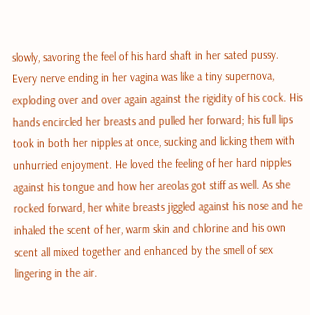slowly, savoring the feel of his hard shaft in her sated pussy. Every nerve ending in her vagina was like a tiny supernova, exploding over and over again against the rigidity of his cock. His hands encircled her breasts and pulled her forward; his full lips took in both her nipples at once, sucking and licking them with unhurried enjoyment. He loved the feeling of her hard nipples against his tongue and how her areolas got stiff as well. As she rocked forward, her white breasts jiggled against his nose and he inhaled the scent of her, warm skin and chlorine and his own scent all mixed together and enhanced by the smell of sex lingering in the air.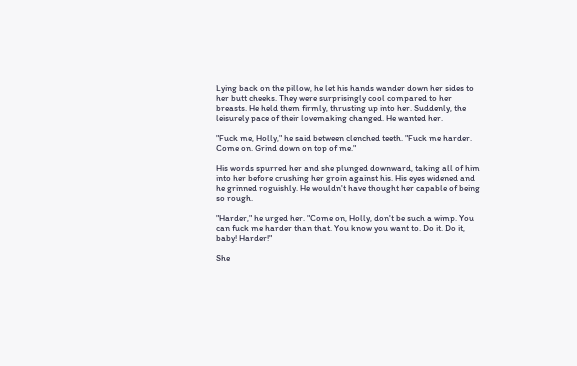Lying back on the pillow, he let his hands wander down her sides to her butt cheeks. They were surprisingly cool compared to her breasts. He held them firmly, thrusting up into her. Suddenly, the leisurely pace of their lovemaking changed. He wanted her.

"Fuck me, Holly," he said between clenched teeth. "Fuck me harder. Come on. Grind down on top of me."

His words spurred her and she plunged downward, taking all of him into her before crushing her groin against his. His eyes widened and he grinned roguishly. He wouldn't have thought her capable of being so rough.

"Harder," he urged her. "Come on, Holly, don't be such a wimp. You can fuck me harder than that. You know you want to. Do it. Do it, baby! Harder!"

She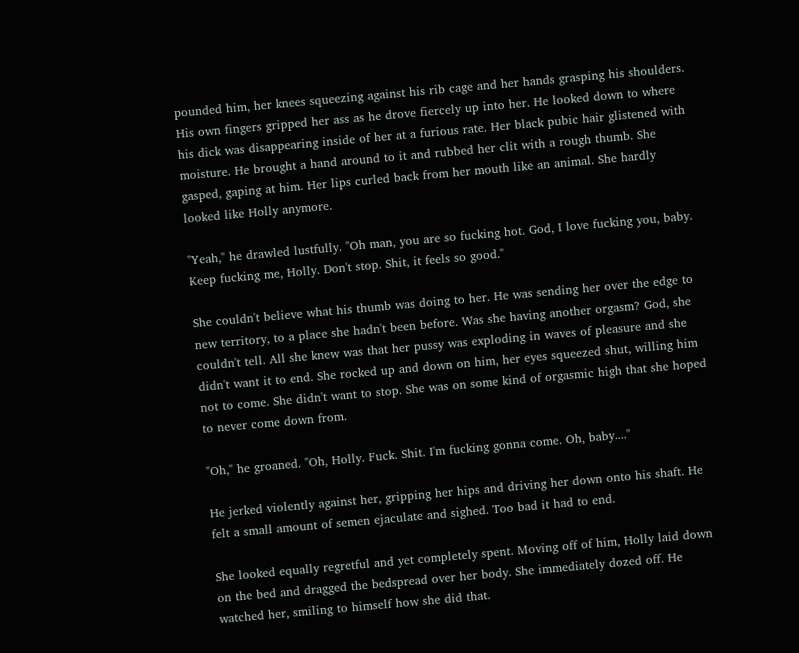pounded him, her knees squeezing against his rib cage and her hands grasping his shoulders. His own fingers gripped her ass as he drove fiercely up into her. He looked down to where his dick was disappearing inside of her at a furious rate. Her black pubic hair glistened with moisture. He brought a hand around to it and rubbed her clit with a rough thumb. She gasped, gaping at him. Her lips curled back from her mouth like an animal. She hardly looked like Holly anymore.

"Yeah," he drawled lustfully. "Oh man, you are so fucking hot. God, I love fucking you, baby. Keep fucking me, Holly. Don't stop. Shit, it feels so good."

She couldn't believe what his thumb was doing to her. He was sending her over the edge to new territory, to a place she hadn't been before. Was she having another orgasm? God, she couldn't tell. All she knew was that her pussy was exploding in waves of pleasure and she didn't want it to end. She rocked up and down on him, her eyes squeezed shut, willing him not to come. She didn't want to stop. She was on some kind of orgasmic high that she hoped to never come down from.

"Oh," he groaned. "Oh, Holly. Fuck. Shit. I'm fucking gonna come. Oh, baby...."

He jerked violently against her, gripping her hips and driving her down onto his shaft. He felt a small amount of semen ejaculate and sighed. Too bad it had to end.

She looked equally regretful and yet completely spent. Moving off of him, Holly laid down on the bed and dragged the bedspread over her body. She immediately dozed off. He watched her, smiling to himself how she did that.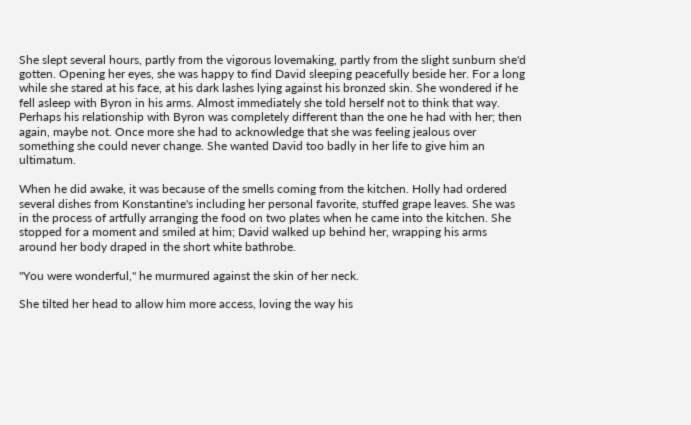She slept several hours, partly from the vigorous lovemaking, partly from the slight sunburn she'd gotten. Opening her eyes, she was happy to find David sleeping peacefully beside her. For a long while she stared at his face, at his dark lashes lying against his bronzed skin. She wondered if he fell asleep with Byron in his arms. Almost immediately she told herself not to think that way. Perhaps his relationship with Byron was completely different than the one he had with her; then again, maybe not. Once more she had to acknowledge that she was feeling jealous over something she could never change. She wanted David too badly in her life to give him an ultimatum.

When he did awake, it was because of the smells coming from the kitchen. Holly had ordered several dishes from Konstantine's including her personal favorite, stuffed grape leaves. She was in the process of artfully arranging the food on two plates when he came into the kitchen. She stopped for a moment and smiled at him; David walked up behind her, wrapping his arms around her body draped in the short white bathrobe.

"You were wonderful," he murmured against the skin of her neck.

She tilted her head to allow him more access, loving the way his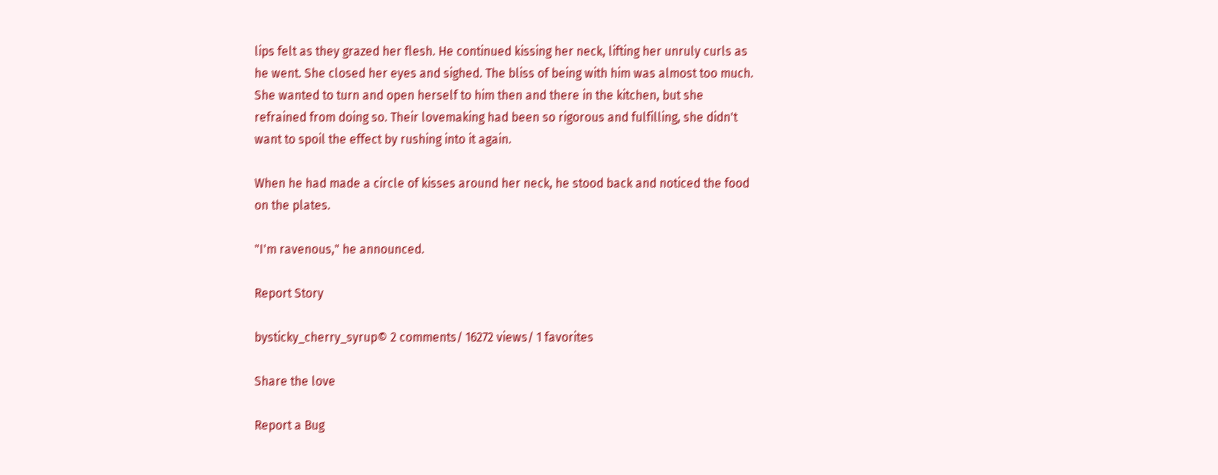lips felt as they grazed her flesh. He continued kissing her neck, lifting her unruly curls as he went. She closed her eyes and sighed. The bliss of being with him was almost too much. She wanted to turn and open herself to him then and there in the kitchen, but she refrained from doing so. Their lovemaking had been so rigorous and fulfilling, she didn't want to spoil the effect by rushing into it again.

When he had made a circle of kisses around her neck, he stood back and noticed the food on the plates.

"I'm ravenous," he announced.

Report Story

bysticky_cherry_syrup© 2 comments/ 16272 views/ 1 favorites

Share the love

Report a Bug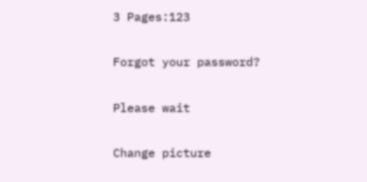3 Pages:123

Forgot your password?

Please wait

Change picture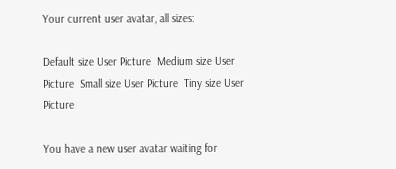Your current user avatar, all sizes:

Default size User Picture  Medium size User Picture  Small size User Picture  Tiny size User Picture

You have a new user avatar waiting for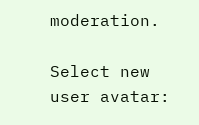moderation.

Select new user avatar: